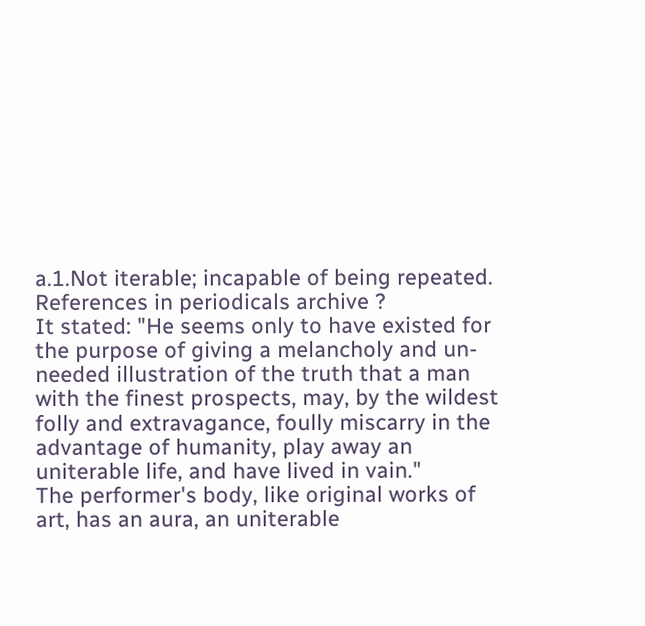a.1.Not iterable; incapable of being repeated.
References in periodicals archive ?
It stated: "He seems only to have existed for the purpose of giving a melancholy and un-needed illustration of the truth that a man with the finest prospects, may, by the wildest folly and extravagance, foully miscarry in the advantage of humanity, play away an uniterable life, and have lived in vain."
The performer's body, like original works of art, has an aura, an uniterable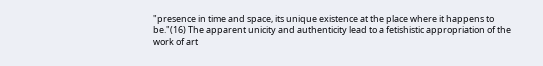"presence in time and space, its unique existence at the place where it happens to be."(16) The apparent unicity and authenticity lead to a fetishistic appropriation of the work of art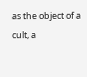as the object of a cult, a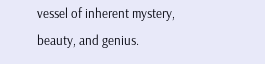vessel of inherent mystery, beauty, and genius.